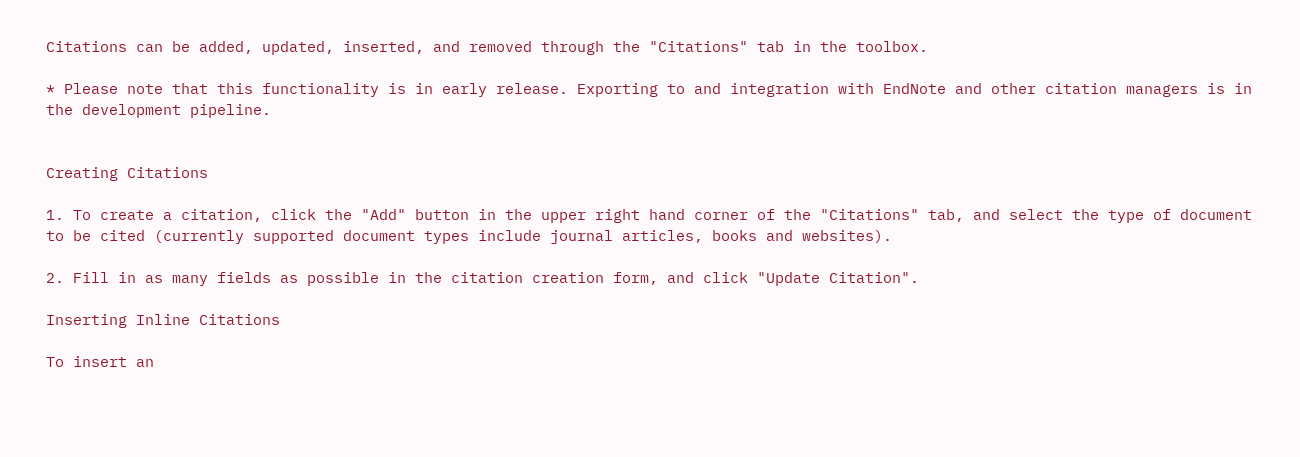Citations can be added, updated, inserted, and removed through the "Citations" tab in the toolbox.

* Please note that this functionality is in early release. Exporting to and integration with EndNote and other citation managers is in the development pipeline.


Creating Citations

1. To create a citation, click the "Add" button in the upper right hand corner of the "Citations" tab, and select the type of document to be cited (currently supported document types include journal articles, books and websites).

2. Fill in as many fields as possible in the citation creation form, and click "Update Citation".

Inserting Inline Citations

To insert an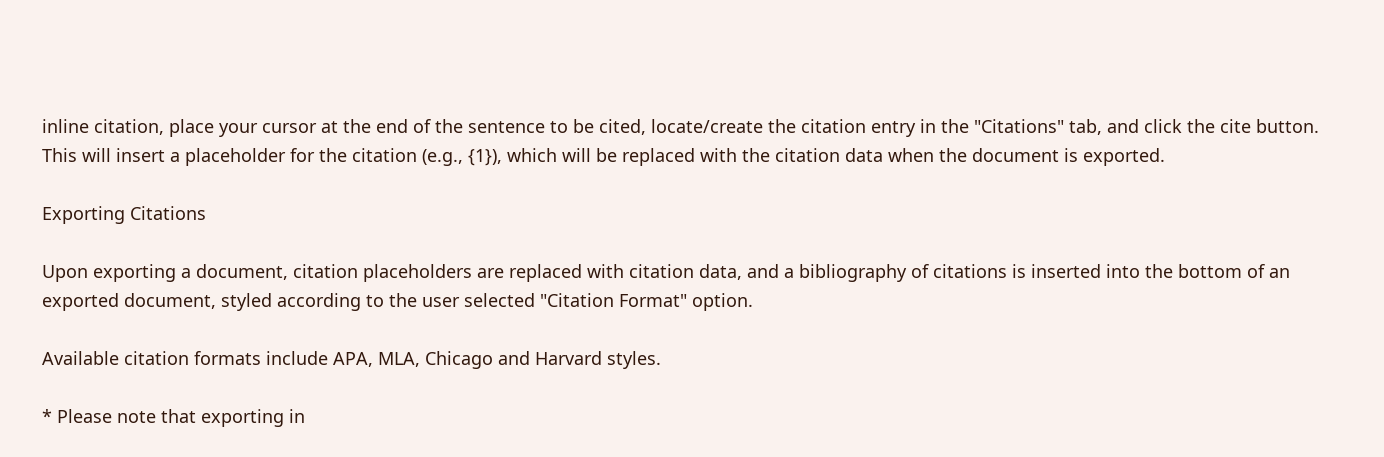inline citation, place your cursor at the end of the sentence to be cited, locate/create the citation entry in the "Citations" tab, and click the cite button. This will insert a placeholder for the citation (e.g., {1}), which will be replaced with the citation data when the document is exported.

Exporting Citations

Upon exporting a document, citation placeholders are replaced with citation data, and a bibliography of citations is inserted into the bottom of an exported document, styled according to the user selected "Citation Format" option.

Available citation formats include APA, MLA, Chicago and Harvard styles.

* Please note that exporting in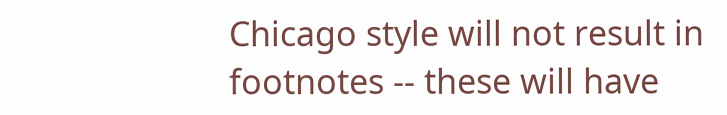Chicago style will not result in footnotes -- these will have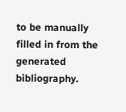to be manually filled in from the generated bibliography.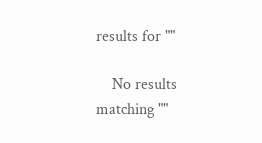results for ""

    No results matching ""